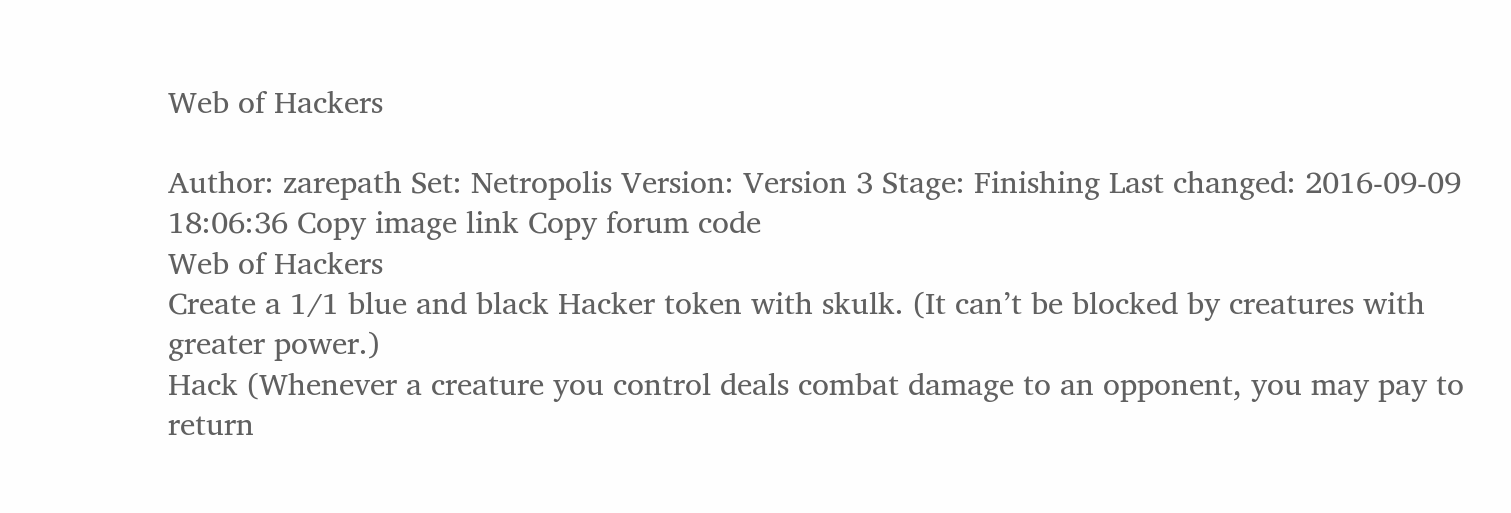Web of Hackers

Author: zarepath Set: Netropolis Version: Version 3 Stage: Finishing Last changed: 2016-09-09 18:06:36 Copy image link Copy forum code
Web of Hackers
Create a 1/1 blue and black Hacker token with skulk. (It can’t be blocked by creatures with greater power.)
Hack (Whenever a creature you control deals combat damage to an opponent, you may pay to return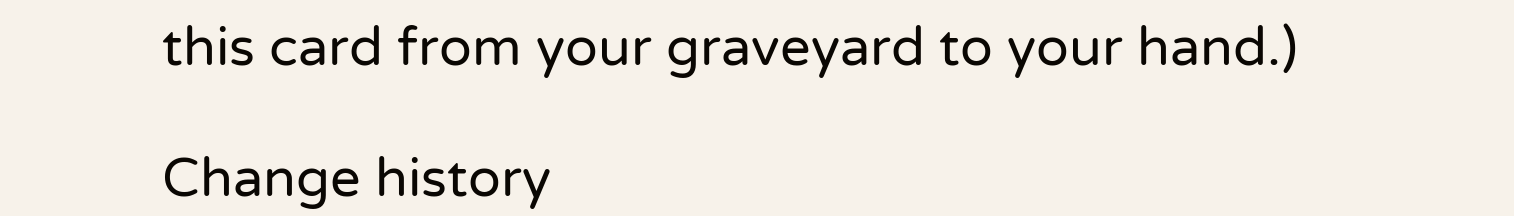this card from your graveyard to your hand.)

Change history